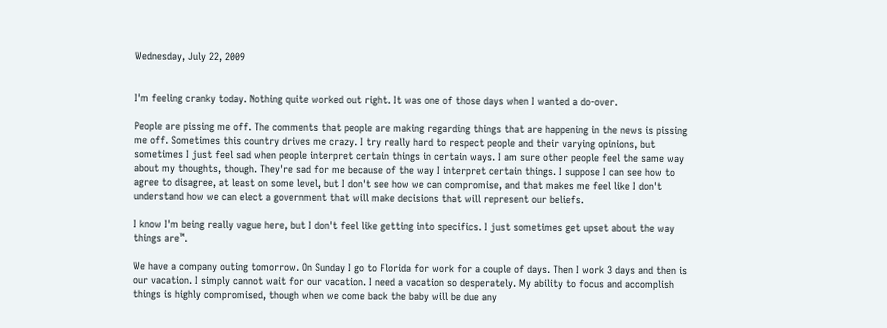Wednesday, July 22, 2009


I'm feeling cranky today. Nothing quite worked out right. It was one of those days when I wanted a do-over.

People are pissing me off. The comments that people are making regarding things that are happening in the news is pissing me off. Sometimes this country drives me crazy. I try really hard to respect people and their varying opinions, but sometimes I just feel sad when people interpret certain things in certain ways. I am sure other people feel the same way about my thoughts, though. They're sad for me because of the way I interpret certain things. I suppose I can see how to agree to disagree, at least on some level, but I don't see how we can compromise, and that makes me feel like I don't understand how we can elect a government that will make decisions that will represent our beliefs.

I know I'm being really vague here, but I don't feel like getting into specifics. I just sometimes get upset about the way things are™.

We have a company outing tomorrow. On Sunday I go to Florida for work for a couple of days. Then I work 3 days and then is our vacation. I simply cannot wait for our vacation. I need a vacation so desperately. My ability to focus and accomplish things is highly compromised, though when we come back the baby will be due any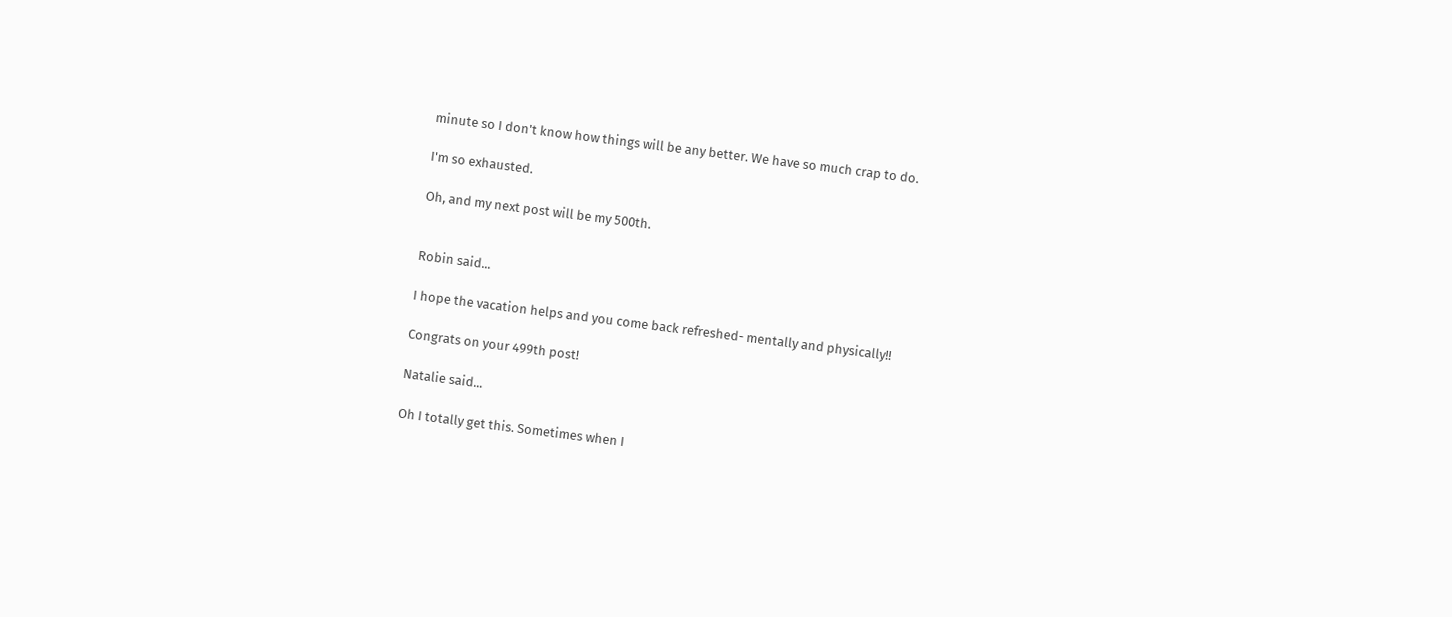minute so I don't know how things will be any better. We have so much crap to do.

I'm so exhausted.

Oh, and my next post will be my 500th.


Robin said...

I hope the vacation helps and you come back refreshed- mentally and physically!!

Congrats on your 499th post!

Natalie said...

Oh I totally get this. Sometimes when I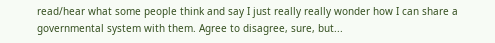read/hear what some people think and say I just really really wonder how I can share a governmental system with them. Agree to disagree, sure, but...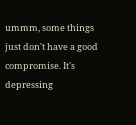ummm, some things just don't have a good compromise. It's depressing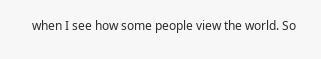when I see how some people view the world. So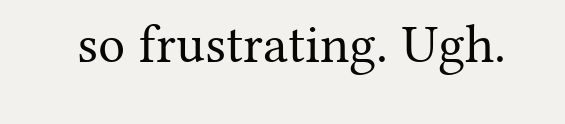so frustrating. Ugh.